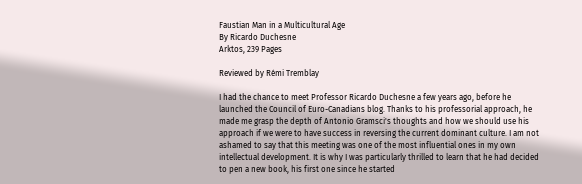Faustian Man in a Multicultural Age
By Ricardo Duchesne
Arktos, 239 Pages

Reviewed by Rémi Tremblay

I had the chance to meet Professor Ricardo Duchesne a few years ago, before he launched the Council of Euro-Canadians blog. Thanks to his professorial approach, he made me grasp the depth of Antonio Gramsci's thoughts and how we should use his approach if we were to have success in reversing the current dominant culture. I am not ashamed to say that this meeting was one of the most influential ones in my own intellectual development. It is why I was particularly thrilled to learn that he had decided to pen a new book, his first one since he started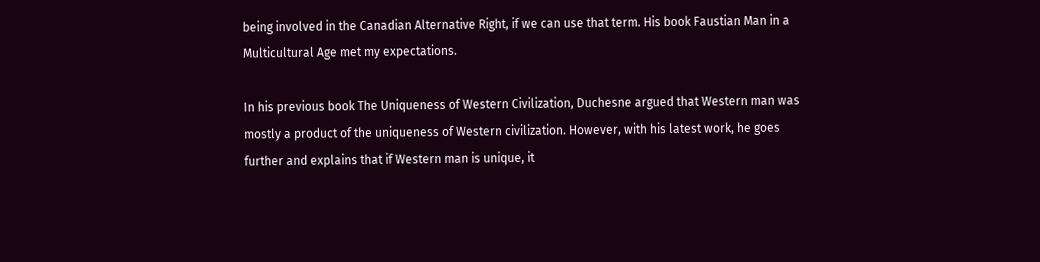being involved in the Canadian Alternative Right, if we can use that term. His book Faustian Man in a Multicultural Age met my expectations.

In his previous book The Uniqueness of Western Civilization, Duchesne argued that Western man was mostly a product of the uniqueness of Western civilization. However, with his latest work, he goes further and explains that if Western man is unique, it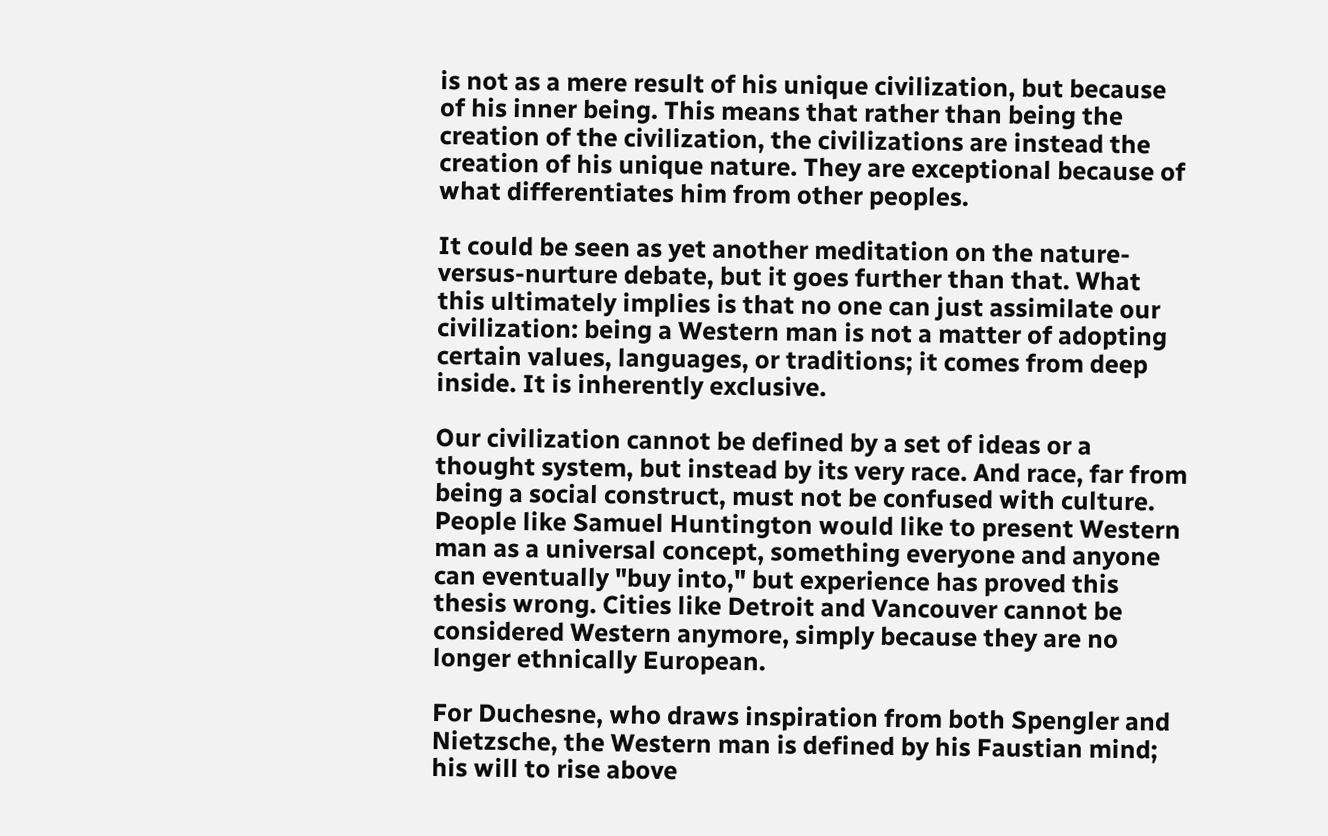is not as a mere result of his unique civilization, but because of his inner being. This means that rather than being the creation of the civilization, the civilizations are instead the creation of his unique nature. They are exceptional because of what differentiates him from other peoples.

It could be seen as yet another meditation on the nature-versus-nurture debate, but it goes further than that. What this ultimately implies is that no one can just assimilate our civilization: being a Western man is not a matter of adopting certain values, languages, or traditions; it comes from deep inside. It is inherently exclusive.

Our civilization cannot be defined by a set of ideas or a thought system, but instead by its very race. And race, far from being a social construct, must not be confused with culture. People like Samuel Huntington would like to present Western man as a universal concept, something everyone and anyone can eventually "buy into," but experience has proved this thesis wrong. Cities like Detroit and Vancouver cannot be considered Western anymore, simply because they are no longer ethnically European.

For Duchesne, who draws inspiration from both Spengler and Nietzsche, the Western man is defined by his Faustian mind; his will to rise above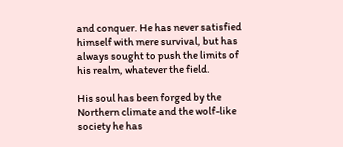and conquer. He has never satisfied himself with mere survival, but has always sought to push the limits of his realm, whatever the field.

His soul has been forged by the Northern climate and the wolf-like society he has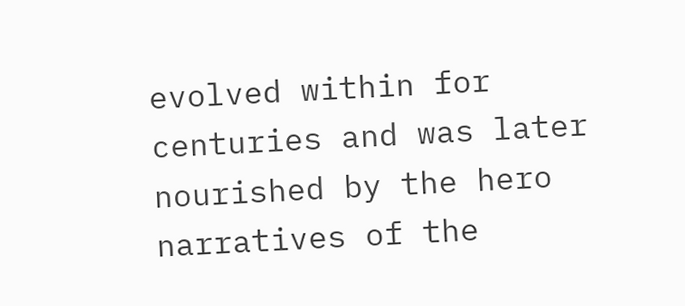evolved within for centuries and was later nourished by the hero narratives of the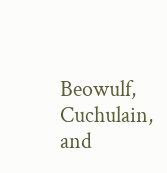Beowulf, Cuchulain, and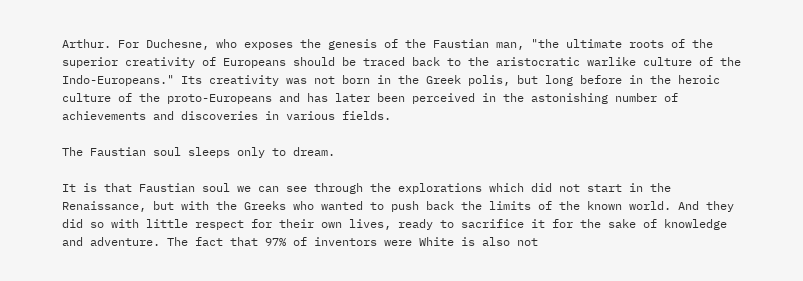Arthur. For Duchesne, who exposes the genesis of the Faustian man, "the ultimate roots of the superior creativity of Europeans should be traced back to the aristocratic warlike culture of the Indo-Europeans." Its creativity was not born in the Greek polis, but long before in the heroic culture of the proto-Europeans and has later been perceived in the astonishing number of achievements and discoveries in various fields.

The Faustian soul sleeps only to dream.

It is that Faustian soul we can see through the explorations which did not start in the Renaissance, but with the Greeks who wanted to push back the limits of the known world. And they did so with little respect for their own lives, ready to sacrifice it for the sake of knowledge and adventure. The fact that 97% of inventors were White is also not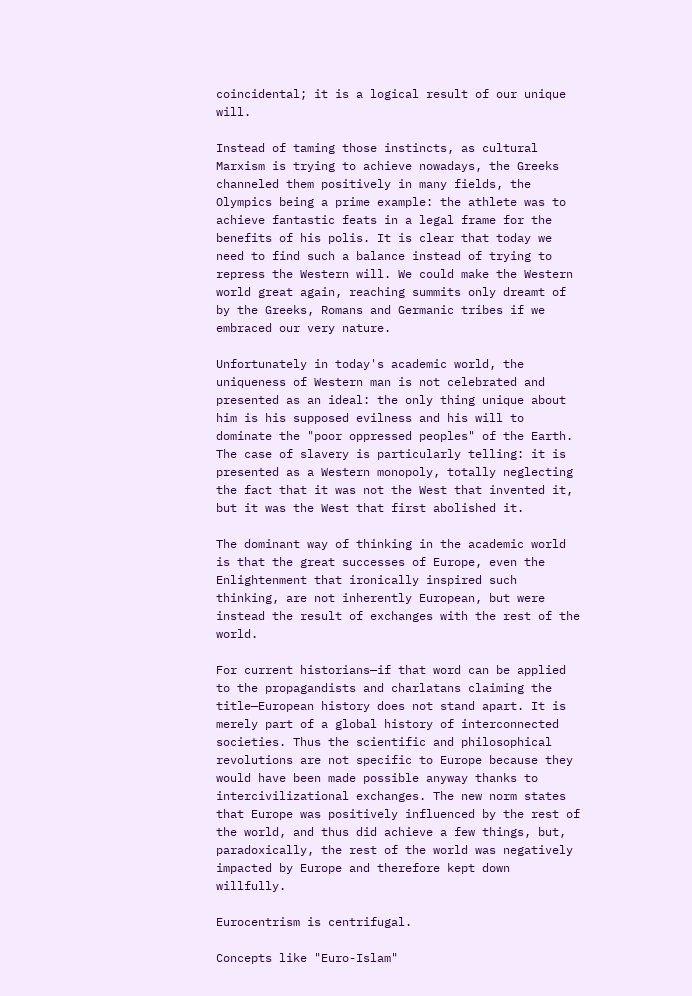coincidental; it is a logical result of our unique will.

Instead of taming those instincts, as cultural Marxism is trying to achieve nowadays, the Greeks channeled them positively in many fields, the Olympics being a prime example: the athlete was to achieve fantastic feats in a legal frame for the benefits of his polis. It is clear that today we need to find such a balance instead of trying to repress the Western will. We could make the Western world great again, reaching summits only dreamt of by the Greeks, Romans and Germanic tribes if we embraced our very nature.

Unfortunately in today's academic world, the uniqueness of Western man is not celebrated and presented as an ideal: the only thing unique about him is his supposed evilness and his will to dominate the "poor oppressed peoples" of the Earth. The case of slavery is particularly telling: it is presented as a Western monopoly, totally neglecting the fact that it was not the West that invented it, but it was the West that first abolished it.

The dominant way of thinking in the academic world is that the great successes of Europe, even the Enlightenment that ironically inspired such thinking, are not inherently European, but were instead the result of exchanges with the rest of the world.

For current historians—if that word can be applied to the propagandists and charlatans claiming the title—European history does not stand apart. It is merely part of a global history of interconnected societies. Thus the scientific and philosophical revolutions are not specific to Europe because they would have been made possible anyway thanks to intercivilizational exchanges. The new norm states that Europe was positively influenced by the rest of the world, and thus did achieve a few things, but, paradoxically, the rest of the world was negatively impacted by Europe and therefore kept down willfully.

Eurocentrism is centrifugal.

Concepts like "Euro-Islam"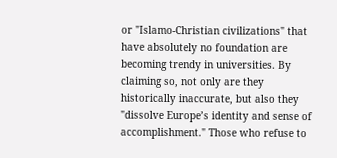or "Islamo-Christian civilizations" that have absolutely no foundation are becoming trendy in universities. By claiming so, not only are they historically inaccurate, but also they "dissolve Europe’s identity and sense of accomplishment." Those who refuse to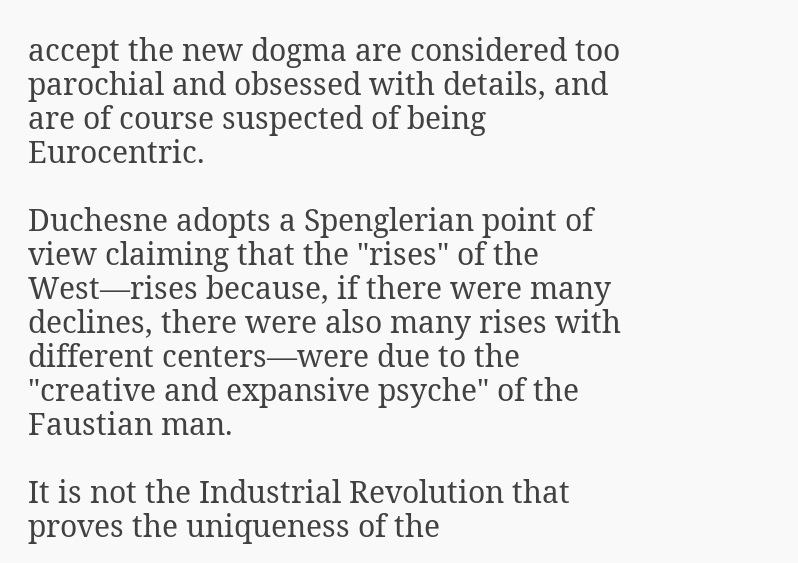accept the new dogma are considered too parochial and obsessed with details, and are of course suspected of being Eurocentric.

Duchesne adopts a Spenglerian point of view claiming that the "rises" of the West—rises because, if there were many declines, there were also many rises with different centers—were due to the "creative and expansive psyche" of the Faustian man.

It is not the Industrial Revolution that proves the uniqueness of the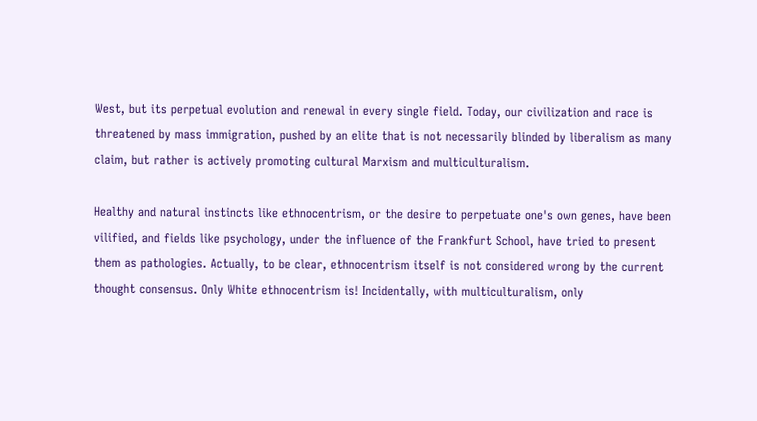West, but its perpetual evolution and renewal in every single field. Today, our civilization and race is threatened by mass immigration, pushed by an elite that is not necessarily blinded by liberalism as many claim, but rather is actively promoting cultural Marxism and multiculturalism.

Healthy and natural instincts like ethnocentrism, or the desire to perpetuate one's own genes, have been vilified, and fields like psychology, under the influence of the Frankfurt School, have tried to present them as pathologies. Actually, to be clear, ethnocentrism itself is not considered wrong by the current thought consensus. Only White ethnocentrism is! Incidentally, with multiculturalism, only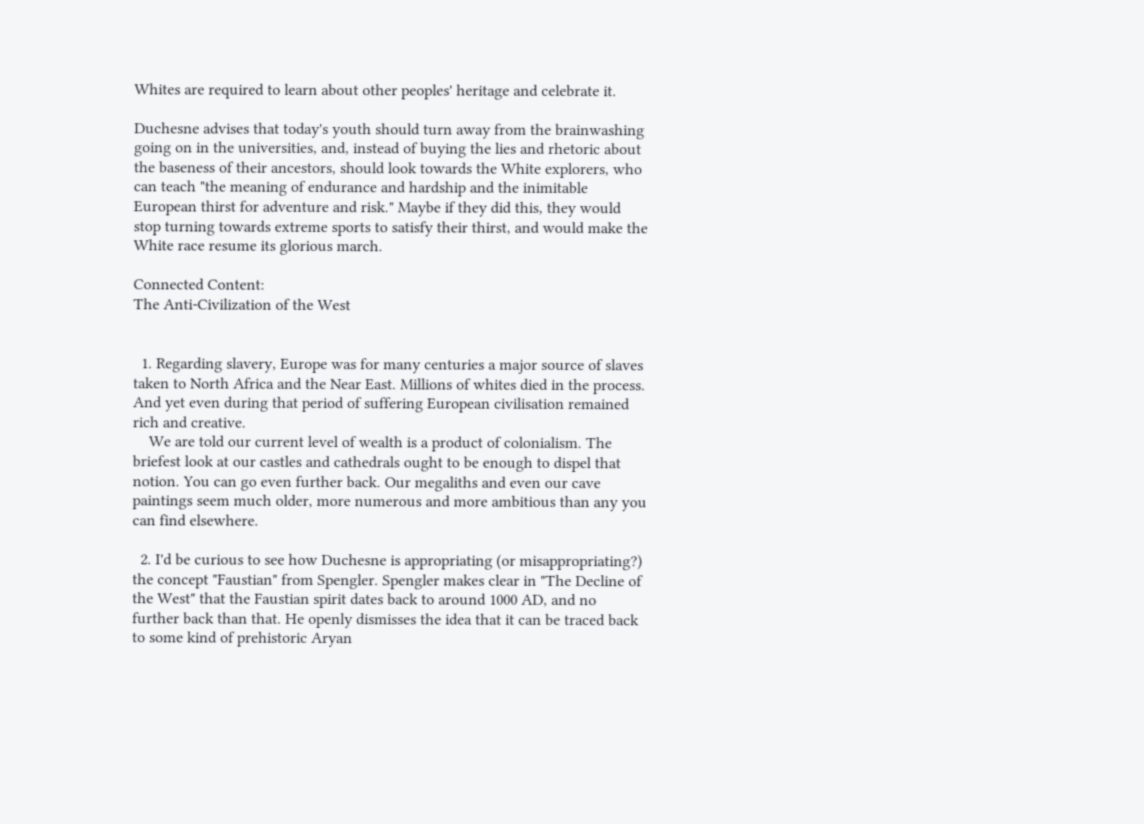Whites are required to learn about other peoples' heritage and celebrate it.

Duchesne advises that today's youth should turn away from the brainwashing going on in the universities, and, instead of buying the lies and rhetoric about the baseness of their ancestors, should look towards the White explorers, who can teach "the meaning of endurance and hardship and the inimitable European thirst for adventure and risk." Maybe if they did this, they would stop turning towards extreme sports to satisfy their thirst, and would make the White race resume its glorious march.

Connected Content:
The Anti-Civilization of the West


  1. Regarding slavery, Europe was for many centuries a major source of slaves taken to North Africa and the Near East. Millions of whites died in the process. And yet even during that period of suffering European civilisation remained rich and creative.
    We are told our current level of wealth is a product of colonialism. The briefest look at our castles and cathedrals ought to be enough to dispel that notion. You can go even further back. Our megaliths and even our cave paintings seem much older, more numerous and more ambitious than any you can find elsewhere.

  2. I'd be curious to see how Duchesne is appropriating (or misappropriating?) the concept "Faustian" from Spengler. Spengler makes clear in "The Decline of the West" that the Faustian spirit dates back to around 1000 AD, and no further back than that. He openly dismisses the idea that it can be traced back to some kind of prehistoric Aryan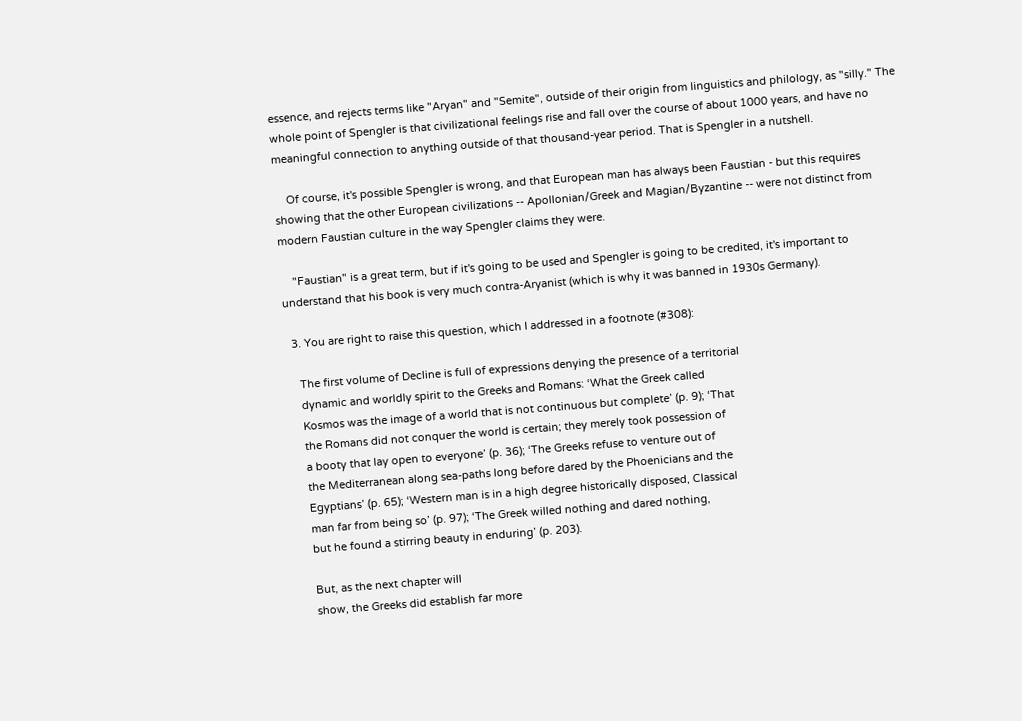essence, and rejects terms like "Aryan" and "Semite", outside of their origin from linguistics and philology, as "silly." The whole point of Spengler is that civilizational feelings rise and fall over the course of about 1000 years, and have no meaningful connection to anything outside of that thousand-year period. That is Spengler in a nutshell.

    Of course, it's possible Spengler is wrong, and that European man has always been Faustian - but this requires showing that the other European civilizations -- Apollonian/Greek and Magian/Byzantine -- were not distinct from modern Faustian culture in the way Spengler claims they were.

    "Faustian" is a great term, but if it's going to be used and Spengler is going to be credited, it's important to understand that his book is very much contra-Aryanist (which is why it was banned in 1930s Germany).

  3. You are right to raise this question, which I addressed in a footnote (#308):

    The first volume of Decline is full of expressions denying the presence of a territorial
    dynamic and worldly spirit to the Greeks and Romans: ‘What the Greek called
    Kosmos was the image of a world that is not continuous but complete’ (p. 9); ‘That
    the Romans did not conquer the world is certain; they merely took possession of
    a booty that lay open to everyone’ (p. 36); ‘The Greeks refuse to venture out of
    the Mediterranean along sea-paths long before dared by the Phoenicians and the
    Egyptians’ (p. 65); ‘Western man is in a high degree historically disposed, Classical
    man far from being so’ (p. 97); ‘The Greek willed nothing and dared nothing,
    but he found a stirring beauty in enduring’ (p. 203).

    But, as the next chapter will
    show, the Greeks did establish far more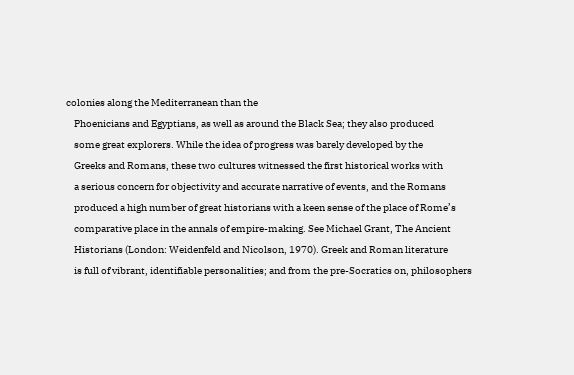colonies along the Mediterranean than the
    Phoenicians and Egyptians, as well as around the Black Sea; they also produced
    some great explorers. While the idea of progress was barely developed by the
    Greeks and Romans, these two cultures witnessed the first historical works with
    a serious concern for objectivity and accurate narrative of events, and the Romans
    produced a high number of great historians with a keen sense of the place of Rome’s
    comparative place in the annals of empire-making. See Michael Grant, The Ancient
    Historians (London: Weidenfeld and Nicolson, 1970). Greek and Roman literature
    is full of vibrant, identifiable personalities; and from the pre-Socratics on, philosophers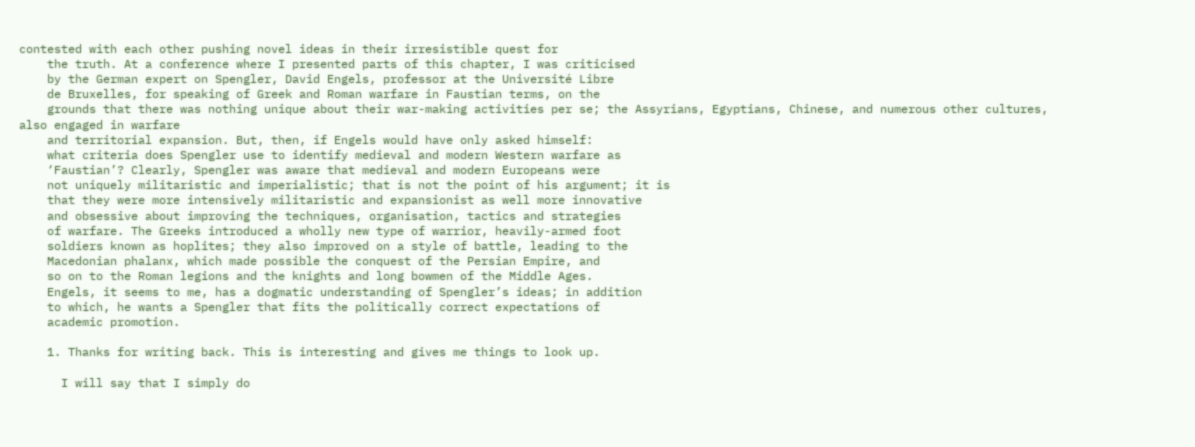contested with each other pushing novel ideas in their irresistible quest for
    the truth. At a conference where I presented parts of this chapter, I was criticised
    by the German expert on Spengler, David Engels, professor at the Université Libre
    de Bruxelles, for speaking of Greek and Roman warfare in Faustian terms, on the
    grounds that there was nothing unique about their war-making activities per se; the Assyrians, Egyptians, Chinese, and numerous other cultures, also engaged in warfare
    and territorial expansion. But, then, if Engels would have only asked himself:
    what criteria does Spengler use to identify medieval and modern Western warfare as
    ‘Faustian’? Clearly, Spengler was aware that medieval and modern Europeans were
    not uniquely militaristic and imperialistic; that is not the point of his argument; it is
    that they were more intensively militaristic and expansionist as well more innovative
    and obsessive about improving the techniques, organisation, tactics and strategies
    of warfare. The Greeks introduced a wholly new type of warrior, heavily-armed foot
    soldiers known as hoplites; they also improved on a style of battle, leading to the
    Macedonian phalanx, which made possible the conquest of the Persian Empire, and
    so on to the Roman legions and the knights and long bowmen of the Middle Ages.
    Engels, it seems to me, has a dogmatic understanding of Spengler’s ideas; in addition
    to which, he wants a Spengler that fits the politically correct expectations of
    academic promotion.

    1. Thanks for writing back. This is interesting and gives me things to look up.

      I will say that I simply do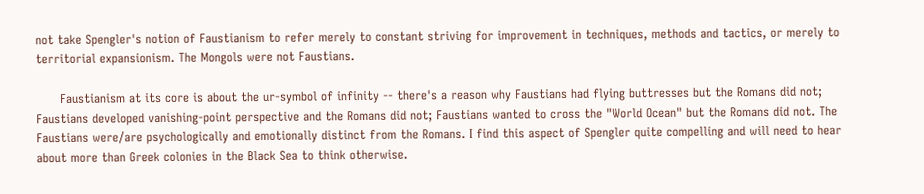not take Spengler's notion of Faustianism to refer merely to constant striving for improvement in techniques, methods and tactics, or merely to territorial expansionism. The Mongols were not Faustians.

      Faustianism at its core is about the ur-symbol of infinity -- there's a reason why Faustians had flying buttresses but the Romans did not; Faustians developed vanishing-point perspective and the Romans did not; Faustians wanted to cross the "World Ocean" but the Romans did not. The Faustians were/are psychologically and emotionally distinct from the Romans. I find this aspect of Spengler quite compelling and will need to hear about more than Greek colonies in the Black Sea to think otherwise.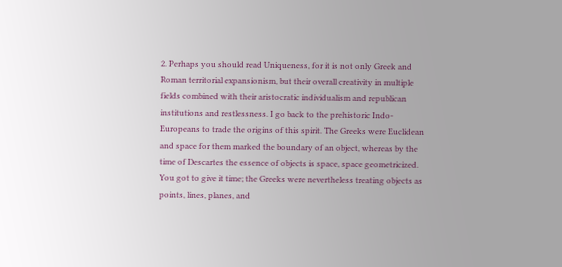2. Perhaps you should read Uniqueness, for it is not only Greek and Roman territorial expansionism, but their overall creativity in multiple fields combined with their aristocratic individualism and republican institutions and restlessness. I go back to the prehistoric Indo-Europeans to trade the origins of this spirit. The Greeks were Euclidean and space for them marked the boundary of an object, whereas by the time of Descartes the essence of objects is space, space geometricized. You got to give it time; the Greeks were nevertheless treating objects as points, lines, planes, and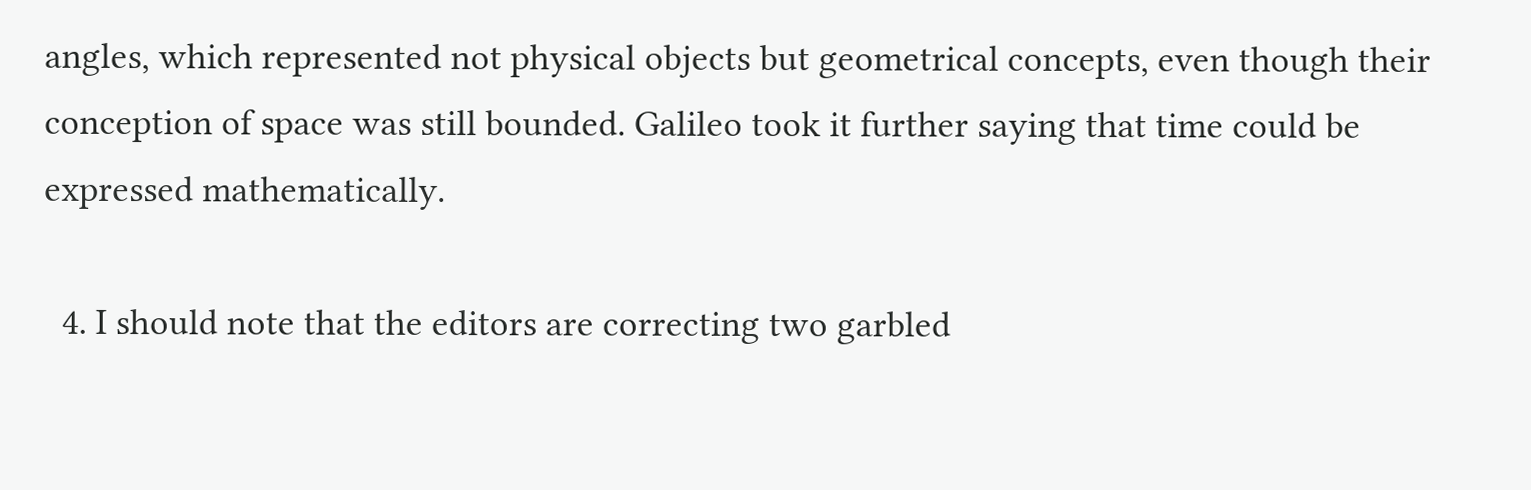angles, which represented not physical objects but geometrical concepts, even though their conception of space was still bounded. Galileo took it further saying that time could be expressed mathematically.

  4. I should note that the editors are correcting two garbled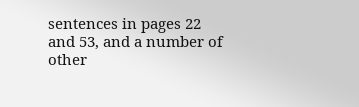sentences in pages 22 and 53, and a number of other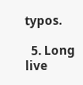typos.

  5. Long live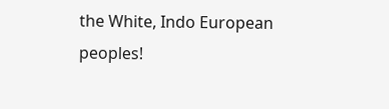the White, Indo European peoples!